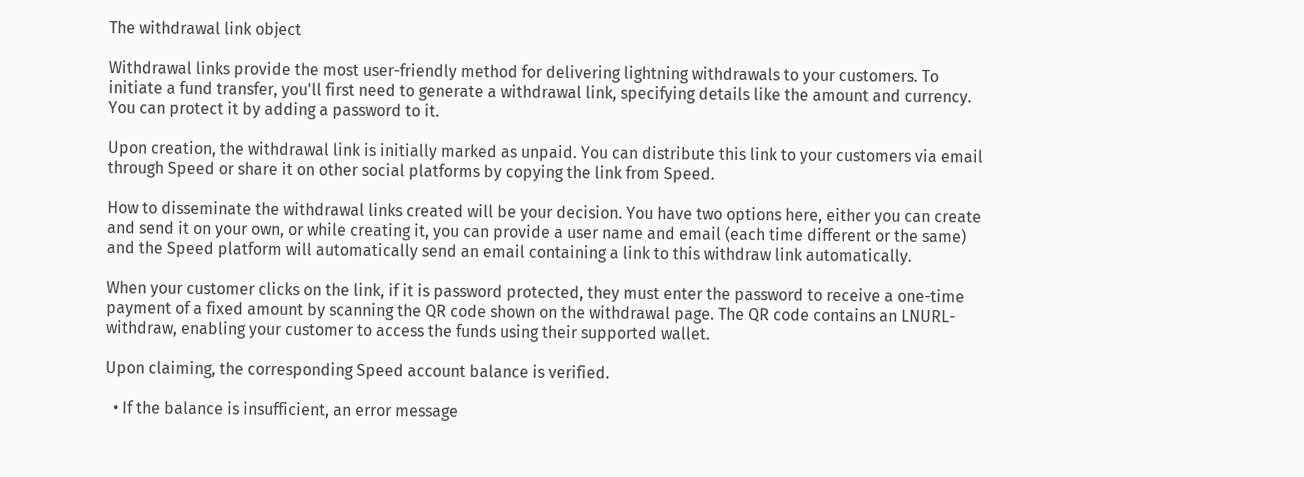The withdrawal link object

Withdrawal links provide the most user-friendly method for delivering lightning withdrawals to your customers. To initiate a fund transfer, you'll first need to generate a withdrawal link, specifying details like the amount and currency. You can protect it by adding a password to it.

Upon creation, the withdrawal link is initially marked as unpaid. You can distribute this link to your customers via email through Speed or share it on other social platforms by copying the link from Speed.

How to disseminate the withdrawal links created will be your decision. You have two options here, either you can create and send it on your own, or while creating it, you can provide a user name and email (each time different or the same) and the Speed platform will automatically send an email containing a link to this withdraw link automatically.

When your customer clicks on the link, if it is password protected, they must enter the password to receive a one-time payment of a fixed amount by scanning the QR code shown on the withdrawal page. The QR code contains an LNURL-withdraw, enabling your customer to access the funds using their supported wallet.

Upon claiming, the corresponding Speed account balance is verified.

  • If the balance is insufficient, an error message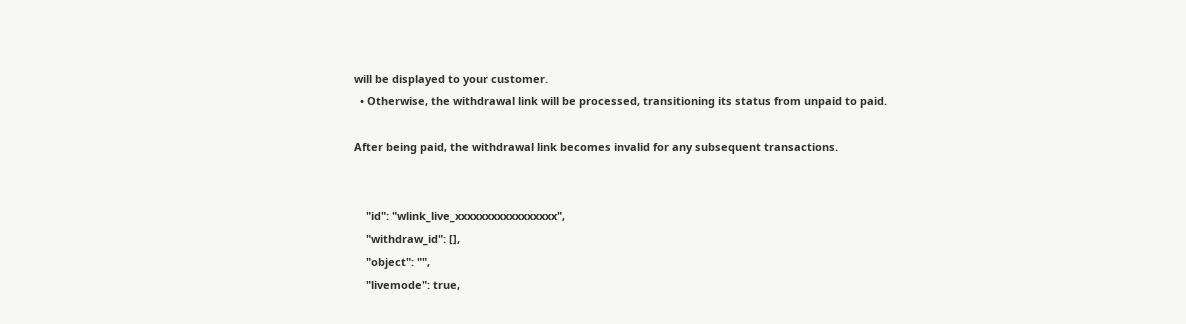will be displayed to your customer.
  • Otherwise, the withdrawal link will be processed, transitioning its status from unpaid to paid.

After being paid, the withdrawal link becomes invalid for any subsequent transactions.


    "id": "wlink_live_xxxxxxxxxxxxxxxxx",
    "withdraw_id": [],
    "object": "",
    "livemode": true,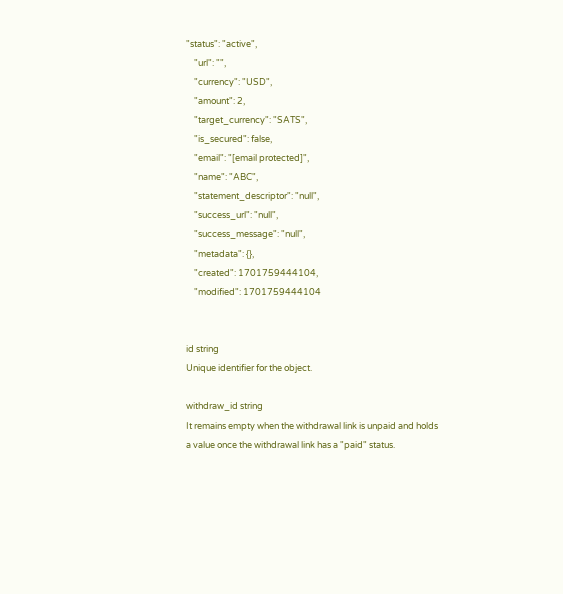"status": "active",
    "url": "",
    "currency": "USD",
    "amount": 2,
    "target_currency": "SATS",
    "is_secured": false,
    "email": "[email protected]",
    "name": "ABC",
    "statement_descriptor": "null",
    "success_url": "null",
    "success_message": "null",
    "metadata": {},
    "created": 1701759444104,
    "modified": 1701759444104


id string
Unique identifier for the object.

withdraw_id string
It remains empty when the withdrawal link is unpaid and holds a value once the withdrawal link has a "paid" status.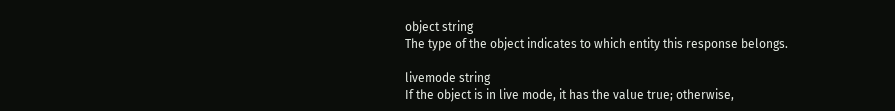object string
The type of the object indicates to which entity this response belongs.

livemode string
If the object is in live mode, it has the value true; otherwise,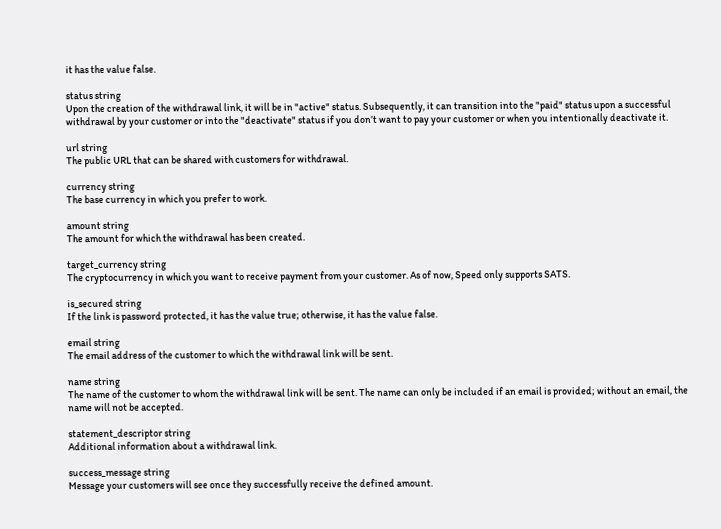it has the value false.

status string
Upon the creation of the withdrawal link, it will be in "active" status. Subsequently, it can transition into the "paid" status upon a successful withdrawal by your customer or into the "deactivate" status if you don’t want to pay your customer or when you intentionally deactivate it.

url string
The public URL that can be shared with customers for withdrawal.

currency string
The base currency in which you prefer to work.

amount string
The amount for which the withdrawal has been created.

target_currency string
The cryptocurrency in which you want to receive payment from your customer. As of now, Speed only supports SATS.

is_secured string
If the link is password protected, it has the value true; otherwise, it has the value false.

email string
The email address of the customer to which the withdrawal link will be sent.

name string
The name of the customer to whom the withdrawal link will be sent. The name can only be included if an email is provided; without an email, the name will not be accepted.

statement_descriptor string
Additional information about a withdrawal link.

success_message string
Message your customers will see once they successfully receive the defined amount.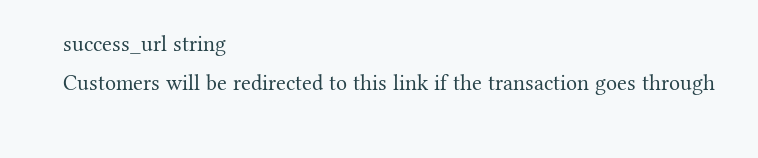success_url string
Customers will be redirected to this link if the transaction goes through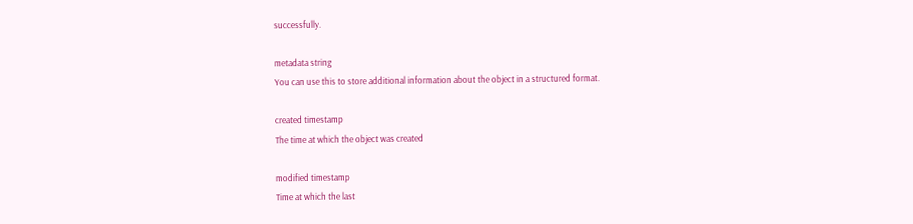successfully.

metadata string
You can use this to store additional information about the object in a structured format.

created timestamp
The time at which the object was created

modified timestamp
Time at which the last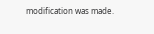modification was made.